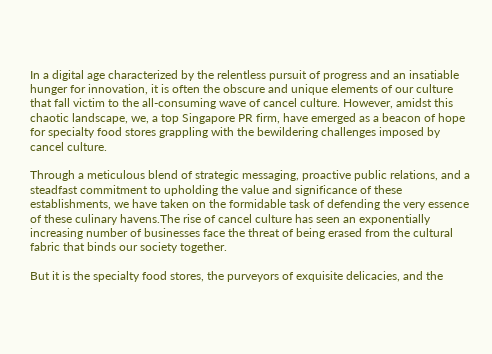In a digital age characterized by the relentless pursuit of progress and an insatiable hunger for innovation, it is often the obscure and unique elements of our culture that fall victim to the all-consuming wave of cancel culture. However, amidst this chaotic landscape, we, a top Singapore PR firm, have emerged as a beacon of hope for specialty food stores grappling with the bewildering challenges imposed by cancel culture.

Through a meticulous blend of strategic messaging, proactive public relations, and a steadfast commitment to upholding the value and significance of these establishments, we have taken on the formidable task of defending the very essence of these culinary havens.The rise of cancel culture has seen an exponentially increasing number of businesses face the threat of being erased from the cultural fabric that binds our society together.

But it is the specialty food stores, the purveyors of exquisite delicacies, and the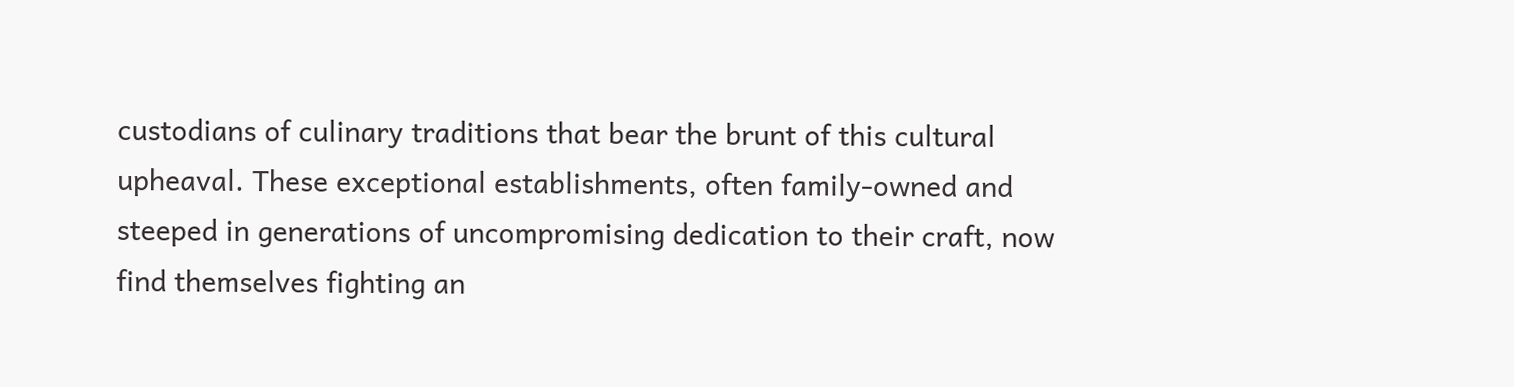custodians of culinary traditions that bear the brunt of this cultural upheaval. These exceptional establishments, often family-owned and steeped in generations of uncompromising dedication to their craft, now find themselves fighting an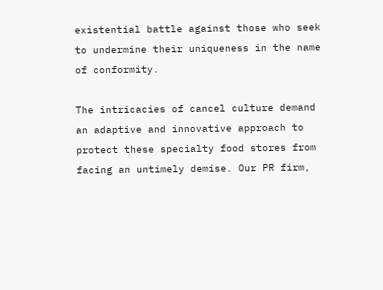existential battle against those who seek to undermine their uniqueness in the name of conformity.

The intricacies of cancel culture demand an adaptive and innovative approach to protect these specialty food stores from facing an untimely demise. Our PR firm,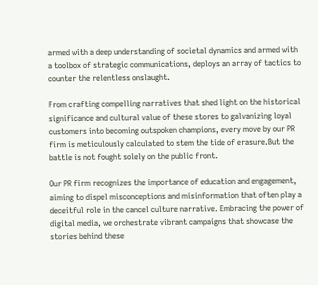armed with a deep understanding of societal dynamics and armed with a toolbox of strategic communications, deploys an array of tactics to counter the relentless onslaught.

From crafting compelling narratives that shed light on the historical significance and cultural value of these stores to galvanizing loyal customers into becoming outspoken champions, every move by our PR firm is meticulously calculated to stem the tide of erasure.But the battle is not fought solely on the public front.

Our PR firm recognizes the importance of education and engagement, aiming to dispel misconceptions and misinformation that often play a deceitful role in the cancel culture narrative. Embracing the power of digital media, we orchestrate vibrant campaigns that showcase the stories behind these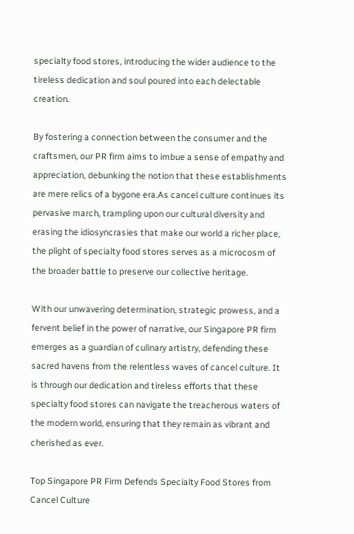specialty food stores, introducing the wider audience to the tireless dedication and soul poured into each delectable creation.

By fostering a connection between the consumer and the craftsmen, our PR firm aims to imbue a sense of empathy and appreciation, debunking the notion that these establishments are mere relics of a bygone era.As cancel culture continues its pervasive march, trampling upon our cultural diversity and erasing the idiosyncrasies that make our world a richer place, the plight of specialty food stores serves as a microcosm of the broader battle to preserve our collective heritage.

With our unwavering determination, strategic prowess, and a fervent belief in the power of narrative, our Singapore PR firm emerges as a guardian of culinary artistry, defending these sacred havens from the relentless waves of cancel culture. It is through our dedication and tireless efforts that these specialty food stores can navigate the treacherous waters of the modern world, ensuring that they remain as vibrant and cherished as ever.

Top Singapore PR Firm Defends Specialty Food Stores from Cancel Culture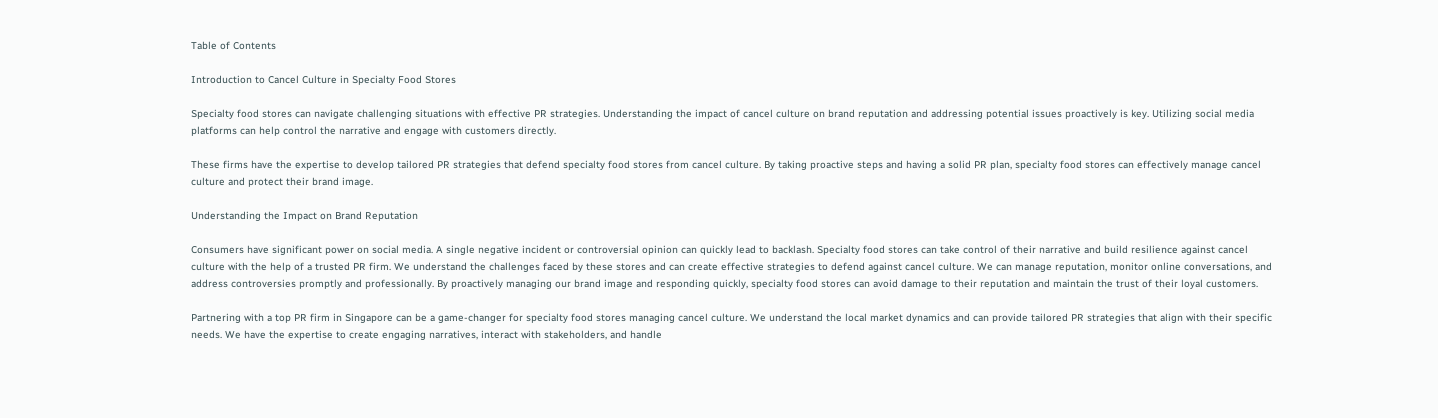Table of Contents

Introduction to Cancel Culture in Specialty Food Stores

Specialty food stores can navigate challenging situations with effective PR strategies. Understanding the impact of cancel culture on brand reputation and addressing potential issues proactively is key. Utilizing social media platforms can help control the narrative and engage with customers directly.

These firms have the expertise to develop tailored PR strategies that defend specialty food stores from cancel culture. By taking proactive steps and having a solid PR plan, specialty food stores can effectively manage cancel culture and protect their brand image.

Understanding the Impact on Brand Reputation

Consumers have significant power on social media. A single negative incident or controversial opinion can quickly lead to backlash. Specialty food stores can take control of their narrative and build resilience against cancel culture with the help of a trusted PR firm. We understand the challenges faced by these stores and can create effective strategies to defend against cancel culture. We can manage reputation, monitor online conversations, and address controversies promptly and professionally. By proactively managing our brand image and responding quickly, specialty food stores can avoid damage to their reputation and maintain the trust of their loyal customers.

Partnering with a top PR firm in Singapore can be a game-changer for specialty food stores managing cancel culture. We understand the local market dynamics and can provide tailored PR strategies that align with their specific needs. We have the expertise to create engaging narratives, interact with stakeholders, and handle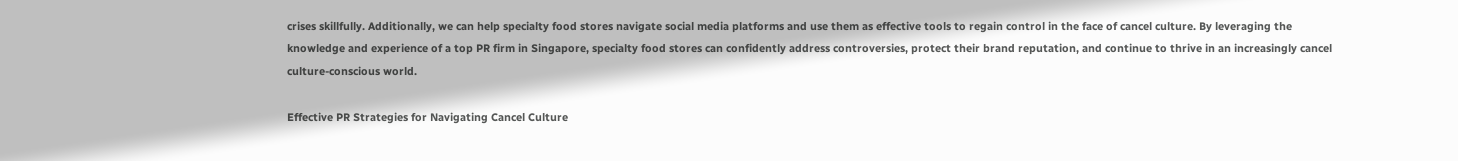crises skillfully. Additionally, we can help specialty food stores navigate social media platforms and use them as effective tools to regain control in the face of cancel culture. By leveraging the knowledge and experience of a top PR firm in Singapore, specialty food stores can confidently address controversies, protect their brand reputation, and continue to thrive in an increasingly cancel culture-conscious world.

Effective PR Strategies for Navigating Cancel Culture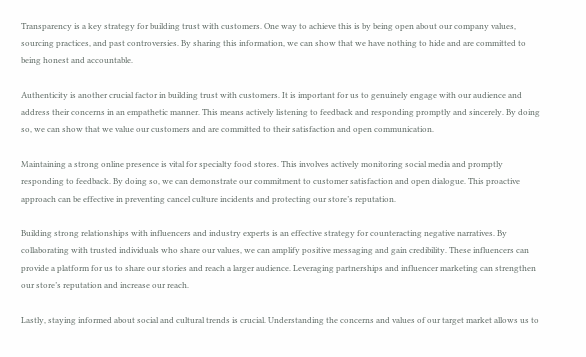Transparency is a key strategy for building trust with customers. One way to achieve this is by being open about our company values, sourcing practices, and past controversies. By sharing this information, we can show that we have nothing to hide and are committed to being honest and accountable.

Authenticity is another crucial factor in building trust with customers. It is important for us to genuinely engage with our audience and address their concerns in an empathetic manner. This means actively listening to feedback and responding promptly and sincerely. By doing so, we can show that we value our customers and are committed to their satisfaction and open communication.

Maintaining a strong online presence is vital for specialty food stores. This involves actively monitoring social media and promptly responding to feedback. By doing so, we can demonstrate our commitment to customer satisfaction and open dialogue. This proactive approach can be effective in preventing cancel culture incidents and protecting our store’s reputation.

Building strong relationships with influencers and industry experts is an effective strategy for counteracting negative narratives. By collaborating with trusted individuals who share our values, we can amplify positive messaging and gain credibility. These influencers can provide a platform for us to share our stories and reach a larger audience. Leveraging partnerships and influencer marketing can strengthen our store’s reputation and increase our reach.

Lastly, staying informed about social and cultural trends is crucial. Understanding the concerns and values of our target market allows us to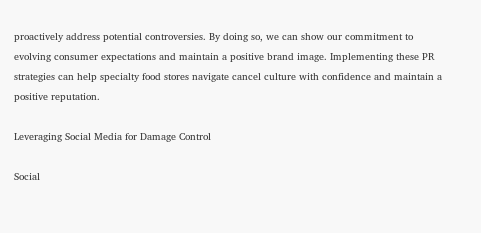proactively address potential controversies. By doing so, we can show our commitment to evolving consumer expectations and maintain a positive brand image. Implementing these PR strategies can help specialty food stores navigate cancel culture with confidence and maintain a positive reputation.

Leveraging Social Media for Damage Control

Social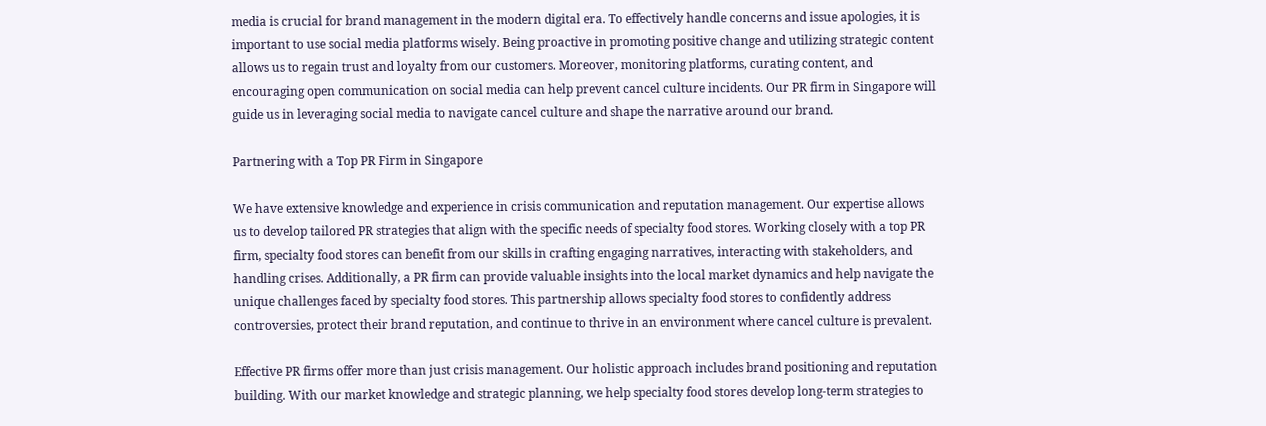media is crucial for brand management in the modern digital era. To effectively handle concerns and issue apologies, it is important to use social media platforms wisely. Being proactive in promoting positive change and utilizing strategic content allows us to regain trust and loyalty from our customers. Moreover, monitoring platforms, curating content, and encouraging open communication on social media can help prevent cancel culture incidents. Our PR firm in Singapore will guide us in leveraging social media to navigate cancel culture and shape the narrative around our brand.

Partnering with a Top PR Firm in Singapore

We have extensive knowledge and experience in crisis communication and reputation management. Our expertise allows us to develop tailored PR strategies that align with the specific needs of specialty food stores. Working closely with a top PR firm, specialty food stores can benefit from our skills in crafting engaging narratives, interacting with stakeholders, and handling crises. Additionally, a PR firm can provide valuable insights into the local market dynamics and help navigate the unique challenges faced by specialty food stores. This partnership allows specialty food stores to confidently address controversies, protect their brand reputation, and continue to thrive in an environment where cancel culture is prevalent.

Effective PR firms offer more than just crisis management. Our holistic approach includes brand positioning and reputation building. With our market knowledge and strategic planning, we help specialty food stores develop long-term strategies to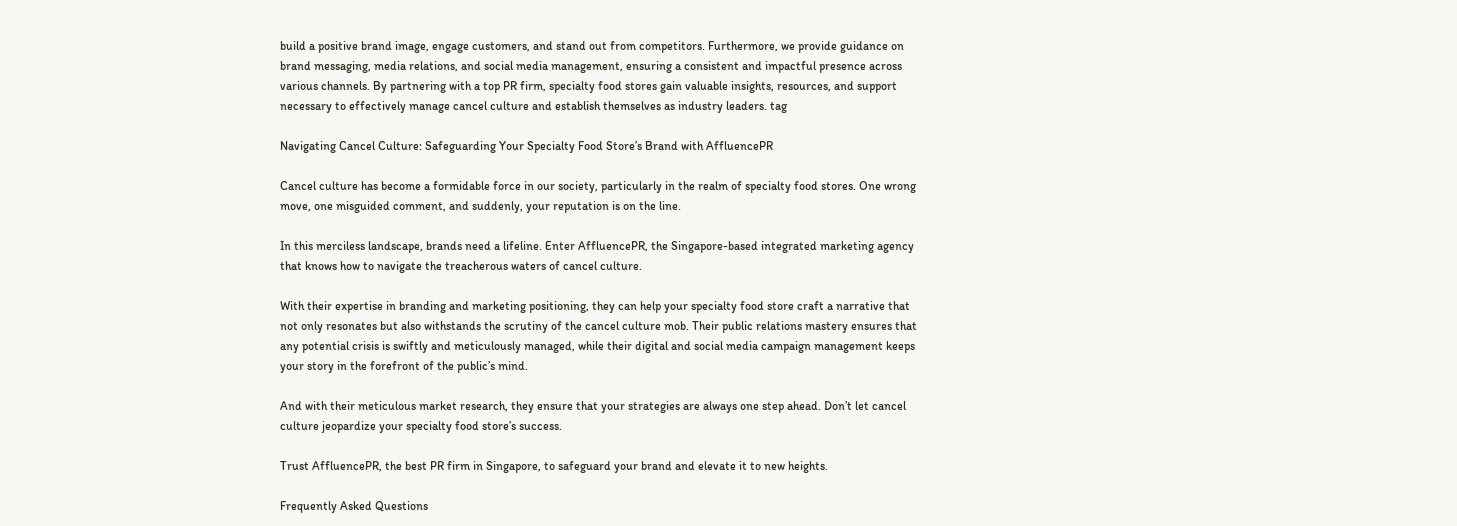build a positive brand image, engage customers, and stand out from competitors. Furthermore, we provide guidance on brand messaging, media relations, and social media management, ensuring a consistent and impactful presence across various channels. By partnering with a top PR firm, specialty food stores gain valuable insights, resources, and support necessary to effectively manage cancel culture and establish themselves as industry leaders. tag

Navigating Cancel Culture: Safeguarding Your Specialty Food Store’s Brand with AffluencePR

Cancel culture has become a formidable force in our society, particularly in the realm of specialty food stores. One wrong move, one misguided comment, and suddenly, your reputation is on the line.

In this merciless landscape, brands need a lifeline. Enter AffluencePR, the Singapore-based integrated marketing agency that knows how to navigate the treacherous waters of cancel culture.

With their expertise in branding and marketing positioning, they can help your specialty food store craft a narrative that not only resonates but also withstands the scrutiny of the cancel culture mob. Their public relations mastery ensures that any potential crisis is swiftly and meticulously managed, while their digital and social media campaign management keeps your story in the forefront of the public’s mind.

And with their meticulous market research, they ensure that your strategies are always one step ahead. Don’t let cancel culture jeopardize your specialty food store’s success.

Trust AffluencePR, the best PR firm in Singapore, to safeguard your brand and elevate it to new heights.

Frequently Asked Questions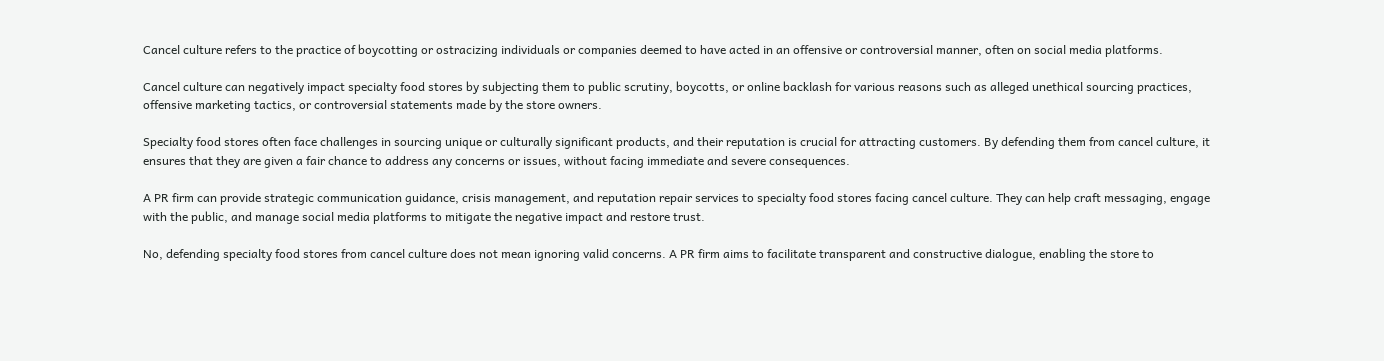Cancel culture refers to the practice of boycotting or ostracizing individuals or companies deemed to have acted in an offensive or controversial manner, often on social media platforms.

Cancel culture can negatively impact specialty food stores by subjecting them to public scrutiny, boycotts, or online backlash for various reasons such as alleged unethical sourcing practices, offensive marketing tactics, or controversial statements made by the store owners.

Specialty food stores often face challenges in sourcing unique or culturally significant products, and their reputation is crucial for attracting customers. By defending them from cancel culture, it ensures that they are given a fair chance to address any concerns or issues, without facing immediate and severe consequences.

A PR firm can provide strategic communication guidance, crisis management, and reputation repair services to specialty food stores facing cancel culture. They can help craft messaging, engage with the public, and manage social media platforms to mitigate the negative impact and restore trust.

No, defending specialty food stores from cancel culture does not mean ignoring valid concerns. A PR firm aims to facilitate transparent and constructive dialogue, enabling the store to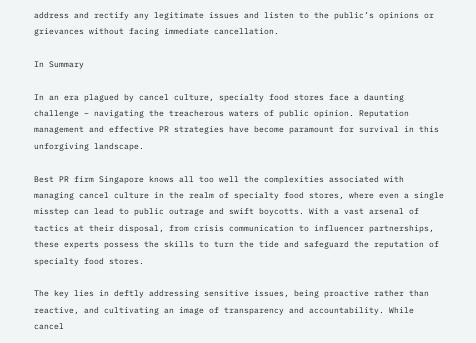address and rectify any legitimate issues and listen to the public’s opinions or grievances without facing immediate cancellation.

In Summary

In an era plagued by cancel culture, specialty food stores face a daunting challenge – navigating the treacherous waters of public opinion. Reputation management and effective PR strategies have become paramount for survival in this unforgiving landscape.

Best PR firm Singapore knows all too well the complexities associated with managing cancel culture in the realm of specialty food stores, where even a single misstep can lead to public outrage and swift boycotts. With a vast arsenal of tactics at their disposal, from crisis communication to influencer partnerships, these experts possess the skills to turn the tide and safeguard the reputation of specialty food stores.

The key lies in deftly addressing sensitive issues, being proactive rather than reactive, and cultivating an image of transparency and accountability. While cancel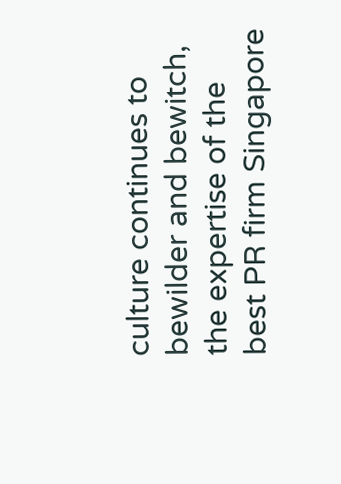culture continues to bewilder and bewitch, the expertise of the best PR firm Singapore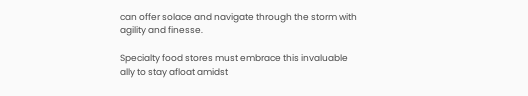can offer solace and navigate through the storm with agility and finesse.

Specialty food stores must embrace this invaluable ally to stay afloat amidst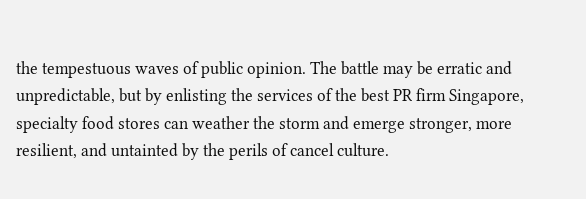the tempestuous waves of public opinion. The battle may be erratic and unpredictable, but by enlisting the services of the best PR firm Singapore, specialty food stores can weather the storm and emerge stronger, more resilient, and untainted by the perils of cancel culture.